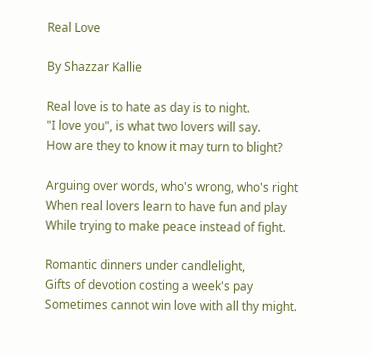Real Love

By Shazzar Kallie

Real love is to hate as day is to night.
"I love you", is what two lovers will say.
How are they to know it may turn to blight?

Arguing over words, who's wrong, who's right
When real lovers learn to have fun and play
While trying to make peace instead of fight.

Romantic dinners under candlelight,
Gifts of devotion costing a week's pay
Sometimes cannot win love with all thy might.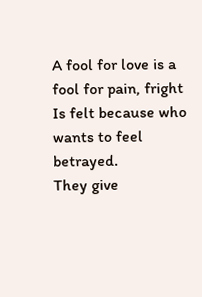A fool for love is a fool for pain, fright
Is felt because who wants to feel betrayed.
They give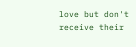love but don't receive their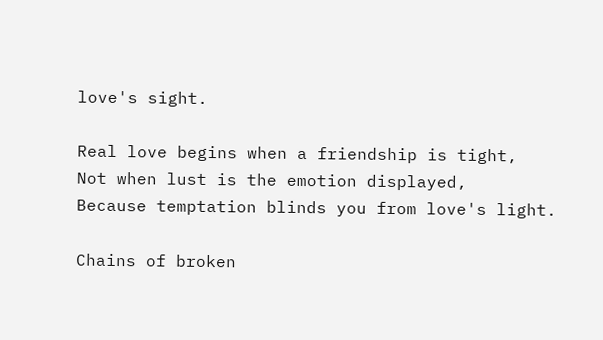love's sight.

Real love begins when a friendship is tight,
Not when lust is the emotion displayed,
Because temptation blinds you from love's light.

Chains of broken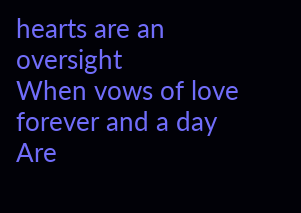hearts are an oversight
When vows of love forever and a day
Are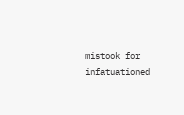mistook for infatuationed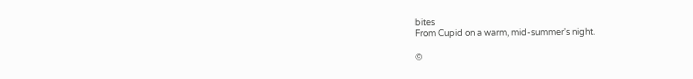bites
From Cupid on a warm, mid-summer's night.

©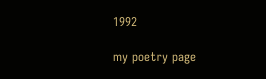1992

my poetry page